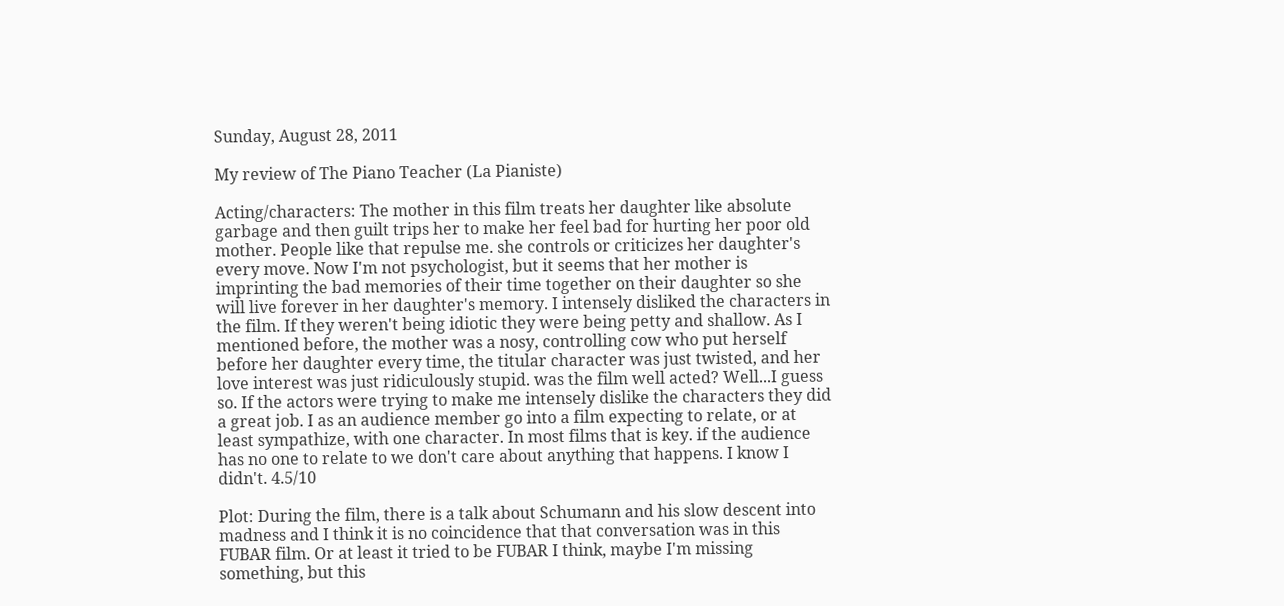Sunday, August 28, 2011

My review of The Piano Teacher (La Pianiste)

Acting/characters: The mother in this film treats her daughter like absolute garbage and then guilt trips her to make her feel bad for hurting her poor old mother. People like that repulse me. she controls or criticizes her daughter's every move. Now I'm not psychologist, but it seems that her mother is imprinting the bad memories of their time together on their daughter so she will live forever in her daughter's memory. I intensely disliked the characters in the film. If they weren't being idiotic they were being petty and shallow. As I mentioned before, the mother was a nosy, controlling cow who put herself before her daughter every time, the titular character was just twisted, and her love interest was just ridiculously stupid. was the film well acted? Well...I guess so. If the actors were trying to make me intensely dislike the characters they did a great job. I as an audience member go into a film expecting to relate, or at least sympathize, with one character. In most films that is key. if the audience has no one to relate to we don't care about anything that happens. I know I didn't. 4.5/10

Plot: During the film, there is a talk about Schumann and his slow descent into madness and I think it is no coincidence that that conversation was in this FUBAR film. Or at least it tried to be FUBAR I think, maybe I'm missing something, but this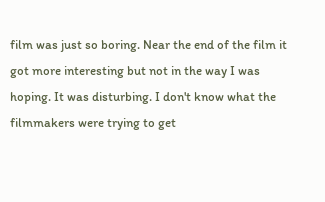film was just so boring. Near the end of the film it got more interesting but not in the way I was hoping. It was disturbing. I don't know what the filmmakers were trying to get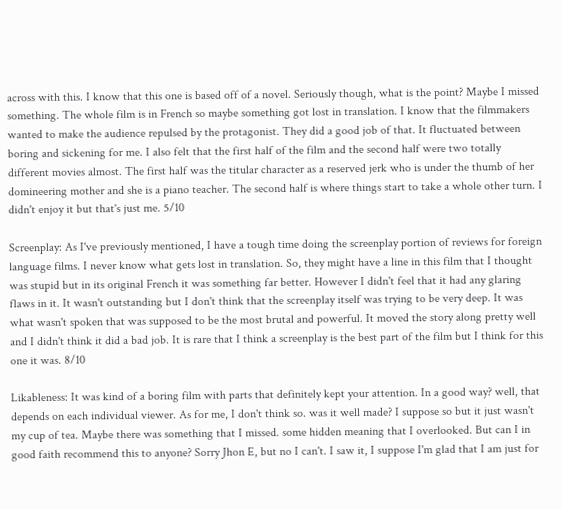across with this. I know that this one is based off of a novel. Seriously though, what is the point? Maybe I missed something. The whole film is in French so maybe something got lost in translation. I know that the filmmakers wanted to make the audience repulsed by the protagonist. They did a good job of that. It fluctuated between boring and sickening for me. I also felt that the first half of the film and the second half were two totally different movies almost. The first half was the titular character as a reserved jerk who is under the thumb of her domineering mother and she is a piano teacher. The second half is where things start to take a whole other turn. I didn't enjoy it but that's just me. 5/10

Screenplay: As I've previously mentioned, I have a tough time doing the screenplay portion of reviews for foreign language films. I never know what gets lost in translation. So, they might have a line in this film that I thought was stupid but in its original French it was something far better. However I didn't feel that it had any glaring flaws in it. It wasn't outstanding but I don't think that the screenplay itself was trying to be very deep. It was what wasn't spoken that was supposed to be the most brutal and powerful. It moved the story along pretty well and I didn't think it did a bad job. It is rare that I think a screenplay is the best part of the film but I think for this one it was. 8/10

Likableness: It was kind of a boring film with parts that definitely kept your attention. In a good way? well, that depends on each individual viewer. As for me, I don't think so. was it well made? I suppose so but it just wasn't my cup of tea. Maybe there was something that I missed. some hidden meaning that I overlooked. But can I in good faith recommend this to anyone? Sorry Jhon E, but no I can't. I saw it, I suppose I'm glad that I am just for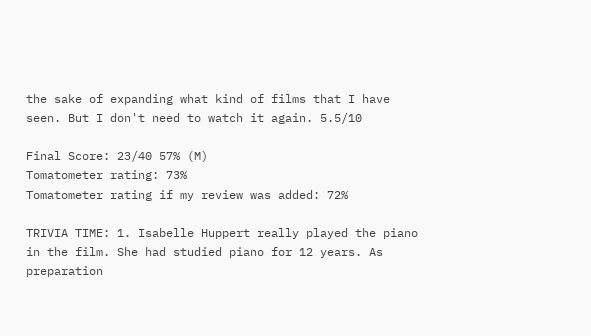the sake of expanding what kind of films that I have seen. But I don't need to watch it again. 5.5/10

Final Score: 23/40 57% (M)
Tomatometer rating: 73%
Tomatometer rating if my review was added: 72%

TRIVIA TIME: 1. Isabelle Huppert really played the piano in the film. She had studied piano for 12 years. As preparation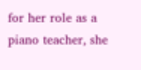for her role as a piano teacher, she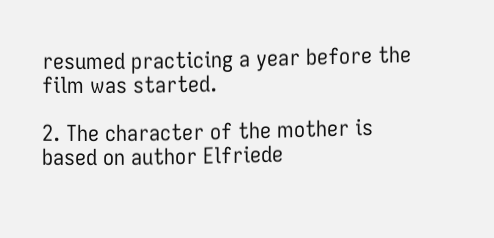resumed practicing a year before the film was started.

2. The character of the mother is based on author Elfriede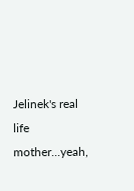Jelinek's real life mother...yeah,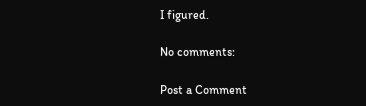I figured.

No comments:

Post a Comment